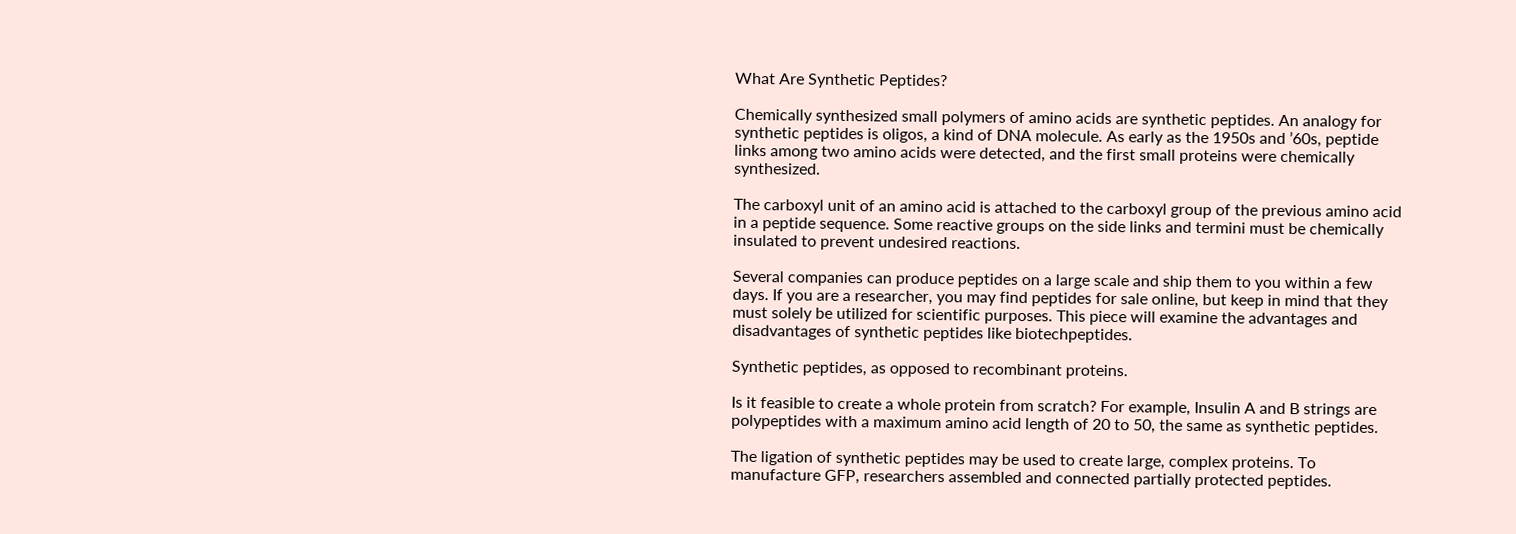What Are Synthetic Peptides?

Chemically synthesized small polymers of amino acids are synthetic peptides. An analogy for synthetic peptides is oligos, a kind of DNA molecule. As early as the 1950s and ’60s, peptide links among two amino acids were detected, and the first small proteins were chemically synthesized.

The carboxyl unit of an amino acid is attached to the carboxyl group of the previous amino acid in a peptide sequence. Some reactive groups on the side links and termini must be chemically insulated to prevent undesired reactions.

Several companies can produce peptides on a large scale and ship them to you within a few days. If you are a researcher, you may find peptides for sale online, but keep in mind that they must solely be utilized for scientific purposes. This piece will examine the advantages and disadvantages of synthetic peptides like biotechpeptides.

Synthetic peptides, as opposed to recombinant proteins.

Is it feasible to create a whole protein from scratch? For example, Insulin A and B strings are polypeptides with a maximum amino acid length of 20 to 50, the same as synthetic peptides.

The ligation of synthetic peptides may be used to create large, complex proteins. To manufacture GFP, researchers assembled and connected partially protected peptides.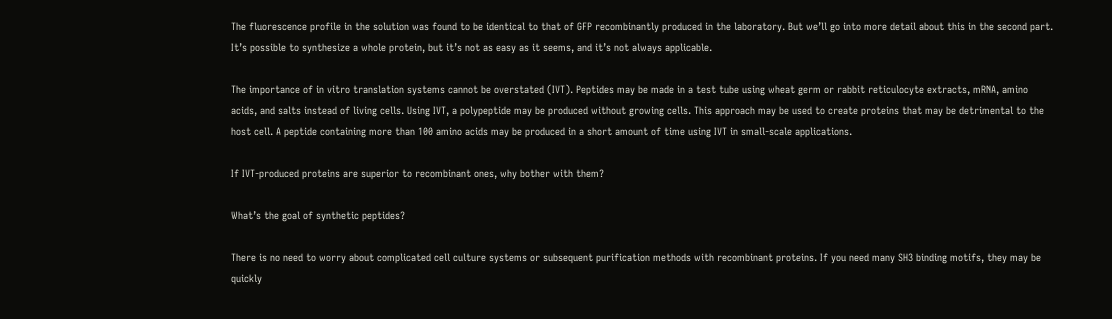The fluorescence profile in the solution was found to be identical to that of GFP recombinantly produced in the laboratory. But we’ll go into more detail about this in the second part. It’s possible to synthesize a whole protein, but it’s not as easy as it seems, and it’s not always applicable.

The importance of in vitro translation systems cannot be overstated (IVT). Peptides may be made in a test tube using wheat germ or rabbit reticulocyte extracts, mRNA, amino acids, and salts instead of living cells. Using IVT, a polypeptide may be produced without growing cells. This approach may be used to create proteins that may be detrimental to the host cell. A peptide containing more than 100 amino acids may be produced in a short amount of time using IVT in small-scale applications.

If IVT-produced proteins are superior to recombinant ones, why bother with them?

What’s the goal of synthetic peptides?

There is no need to worry about complicated cell culture systems or subsequent purification methods with recombinant proteins. If you need many SH3 binding motifs, they may be quickly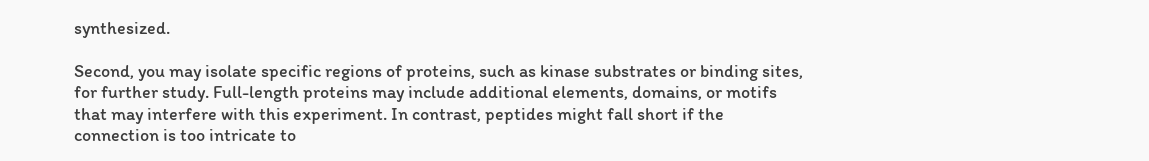synthesized.

Second, you may isolate specific regions of proteins, such as kinase substrates or binding sites, for further study. Full-length proteins may include additional elements, domains, or motifs that may interfere with this experiment. In contrast, peptides might fall short if the connection is too intricate to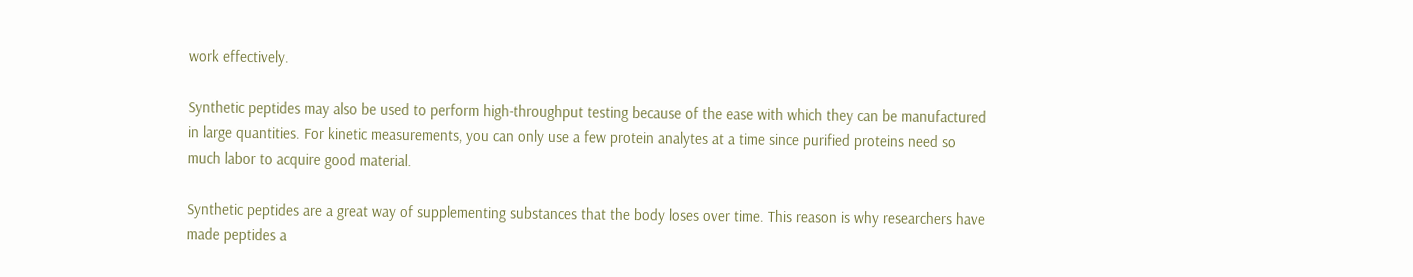work effectively.

Synthetic peptides may also be used to perform high-throughput testing because of the ease with which they can be manufactured in large quantities. For kinetic measurements, you can only use a few protein analytes at a time since purified proteins need so much labor to acquire good material.

Synthetic peptides are a great way of supplementing substances that the body loses over time. This reason is why researchers have made peptides a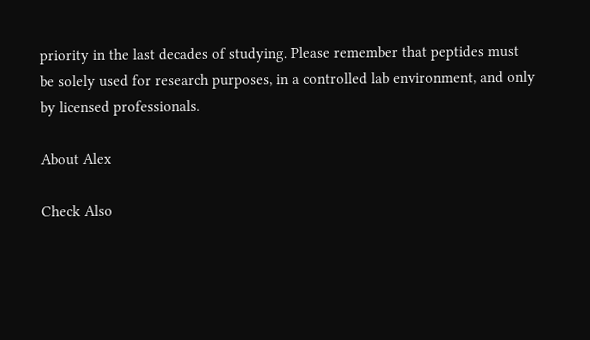priority in the last decades of studying. Please remember that peptides must be solely used for research purposes, in a controlled lab environment, and only by licensed professionals.

About Alex

Check Also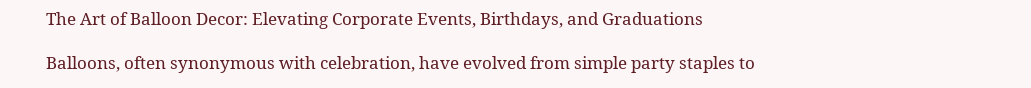The Art of Balloon Decor: Elevating Corporate Events, Birthdays, and Graduations

Balloons, often synonymous with celebration, have evolved from simple party staples to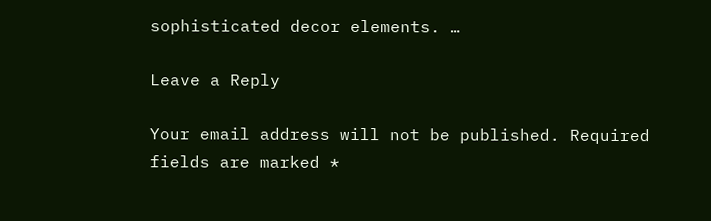sophisticated decor elements. …

Leave a Reply

Your email address will not be published. Required fields are marked *